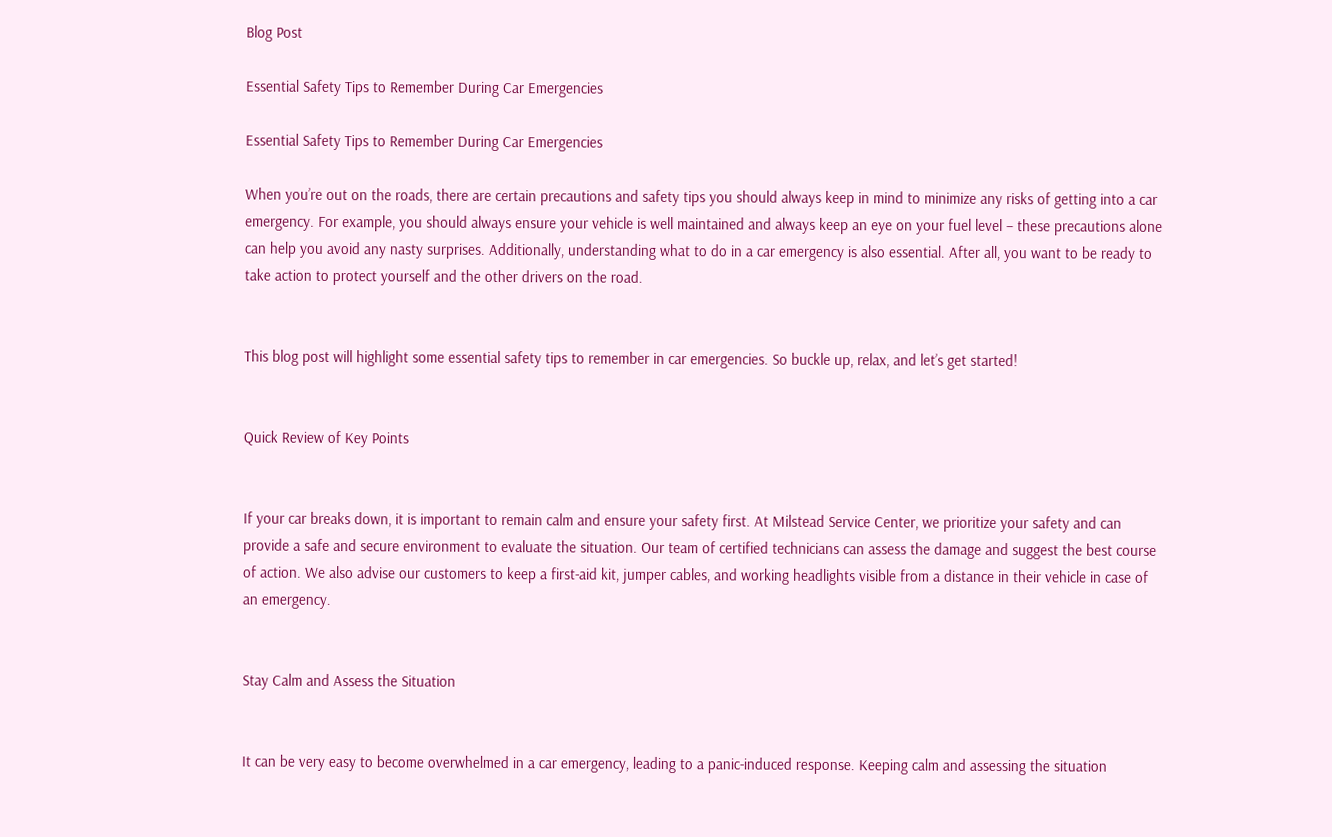Blog Post

Essential Safety Tips to Remember During Car Emergencies

Essential Safety Tips to Remember During Car Emergencies

When you’re out on the roads, there are certain precautions and safety tips you should always keep in mind to minimize any risks of getting into a car emergency. For example, you should always ensure your vehicle is well maintained and always keep an eye on your fuel level – these precautions alone can help you avoid any nasty surprises. Additionally, understanding what to do in a car emergency is also essential. After all, you want to be ready to take action to protect yourself and the other drivers on the road.


This blog post will highlight some essential safety tips to remember in car emergencies. So buckle up, relax, and let’s get started!


Quick Review of Key Points


If your car breaks down, it is important to remain calm and ensure your safety first. At Milstead Service Center, we prioritize your safety and can provide a safe and secure environment to evaluate the situation. Our team of certified technicians can assess the damage and suggest the best course of action. We also advise our customers to keep a first-aid kit, jumper cables, and working headlights visible from a distance in their vehicle in case of an emergency.


Stay Calm and Assess the Situation


It can be very easy to become overwhelmed in a car emergency, leading to a panic-induced response. Keeping calm and assessing the situation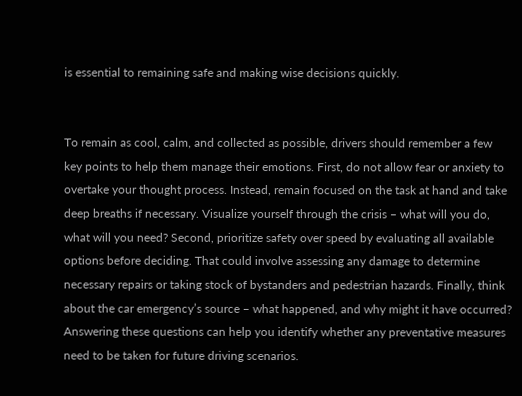is essential to remaining safe and making wise decisions quickly.


To remain as cool, calm, and collected as possible, drivers should remember a few key points to help them manage their emotions. First, do not allow fear or anxiety to overtake your thought process. Instead, remain focused on the task at hand and take deep breaths if necessary. Visualize yourself through the crisis – what will you do, what will you need? Second, prioritize safety over speed by evaluating all available options before deciding. That could involve assessing any damage to determine necessary repairs or taking stock of bystanders and pedestrian hazards. Finally, think about the car emergency’s source – what happened, and why might it have occurred? Answering these questions can help you identify whether any preventative measures need to be taken for future driving scenarios.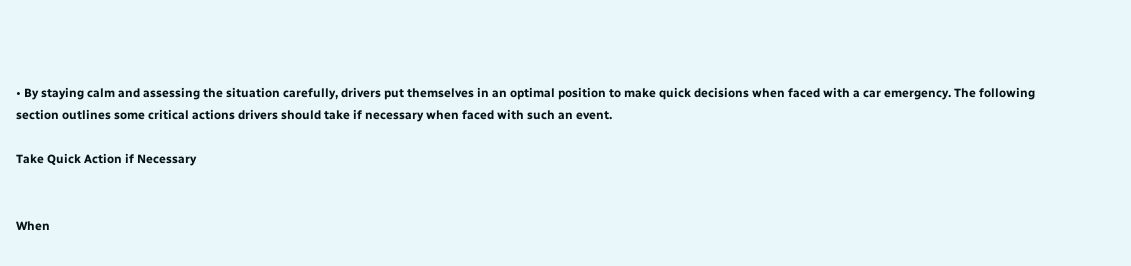• By staying calm and assessing the situation carefully, drivers put themselves in an optimal position to make quick decisions when faced with a car emergency. The following section outlines some critical actions drivers should take if necessary when faced with such an event.

Take Quick Action if Necessary


When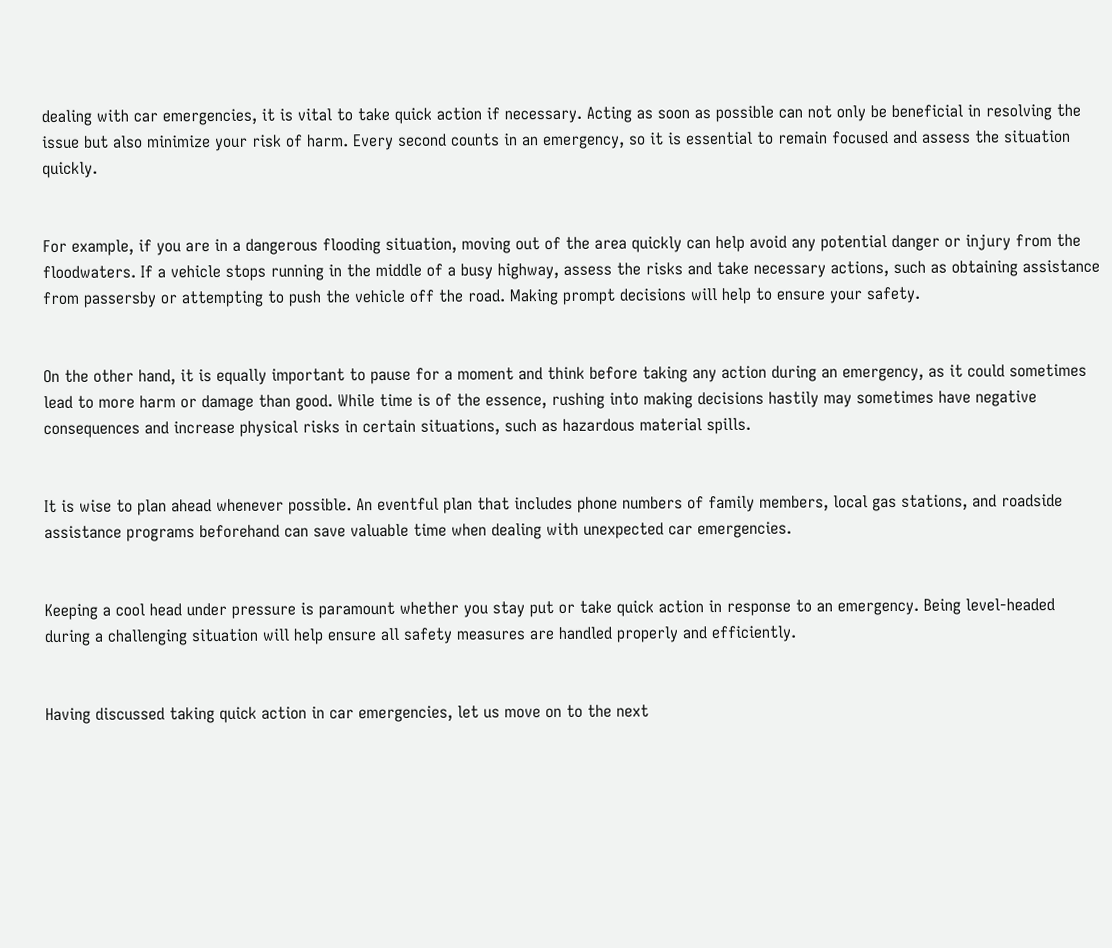dealing with car emergencies, it is vital to take quick action if necessary. Acting as soon as possible can not only be beneficial in resolving the issue but also minimize your risk of harm. Every second counts in an emergency, so it is essential to remain focused and assess the situation quickly.


For example, if you are in a dangerous flooding situation, moving out of the area quickly can help avoid any potential danger or injury from the floodwaters. If a vehicle stops running in the middle of a busy highway, assess the risks and take necessary actions, such as obtaining assistance from passersby or attempting to push the vehicle off the road. Making prompt decisions will help to ensure your safety.


On the other hand, it is equally important to pause for a moment and think before taking any action during an emergency, as it could sometimes lead to more harm or damage than good. While time is of the essence, rushing into making decisions hastily may sometimes have negative consequences and increase physical risks in certain situations, such as hazardous material spills.


It is wise to plan ahead whenever possible. An eventful plan that includes phone numbers of family members, local gas stations, and roadside assistance programs beforehand can save valuable time when dealing with unexpected car emergencies.


Keeping a cool head under pressure is paramount whether you stay put or take quick action in response to an emergency. Being level-headed during a challenging situation will help ensure all safety measures are handled properly and efficiently.


Having discussed taking quick action in car emergencies, let us move on to the next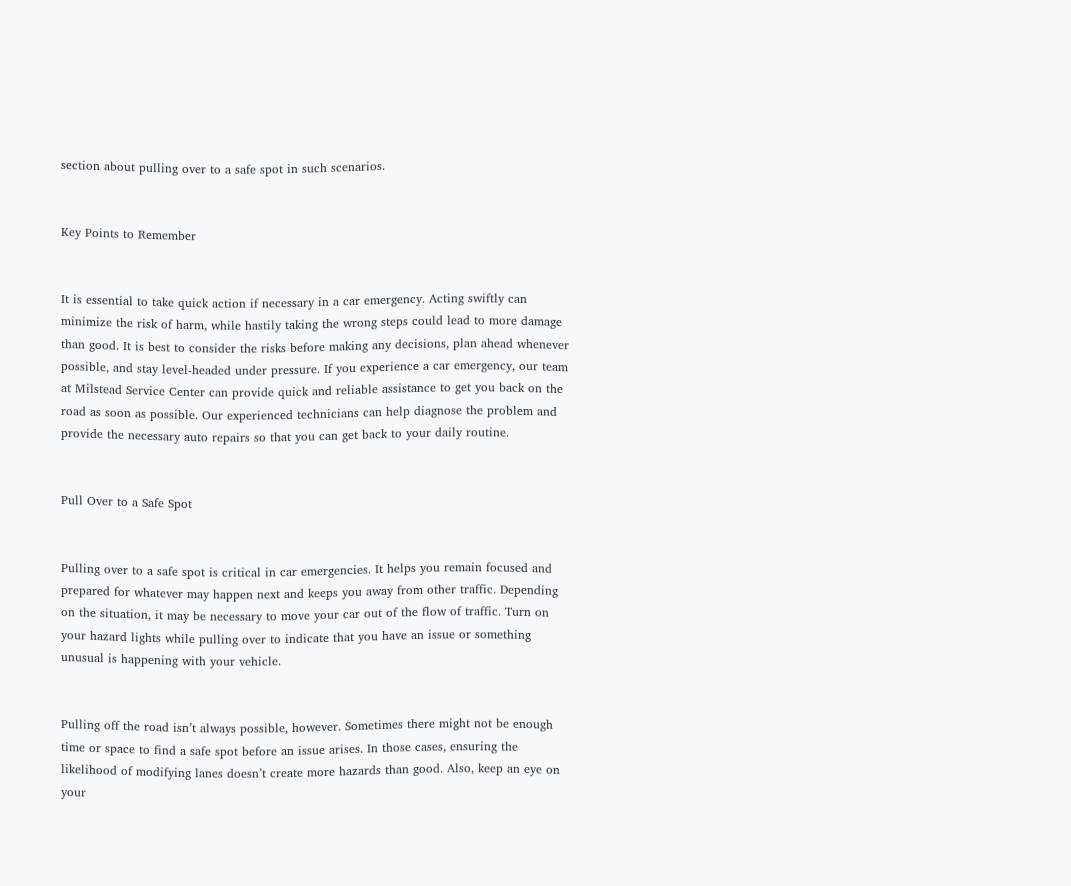section about pulling over to a safe spot in such scenarios.


Key Points to Remember


It is essential to take quick action if necessary in a car emergency. Acting swiftly can minimize the risk of harm, while hastily taking the wrong steps could lead to more damage than good. It is best to consider the risks before making any decisions, plan ahead whenever possible, and stay level-headed under pressure. If you experience a car emergency, our team at Milstead Service Center can provide quick and reliable assistance to get you back on the road as soon as possible. Our experienced technicians can help diagnose the problem and provide the necessary auto repairs so that you can get back to your daily routine.


Pull Over to a Safe Spot


Pulling over to a safe spot is critical in car emergencies. It helps you remain focused and prepared for whatever may happen next and keeps you away from other traffic. Depending on the situation, it may be necessary to move your car out of the flow of traffic. Turn on your hazard lights while pulling over to indicate that you have an issue or something unusual is happening with your vehicle.


Pulling off the road isn’t always possible, however. Sometimes there might not be enough time or space to find a safe spot before an issue arises. In those cases, ensuring the likelihood of modifying lanes doesn’t create more hazards than good. Also, keep an eye on your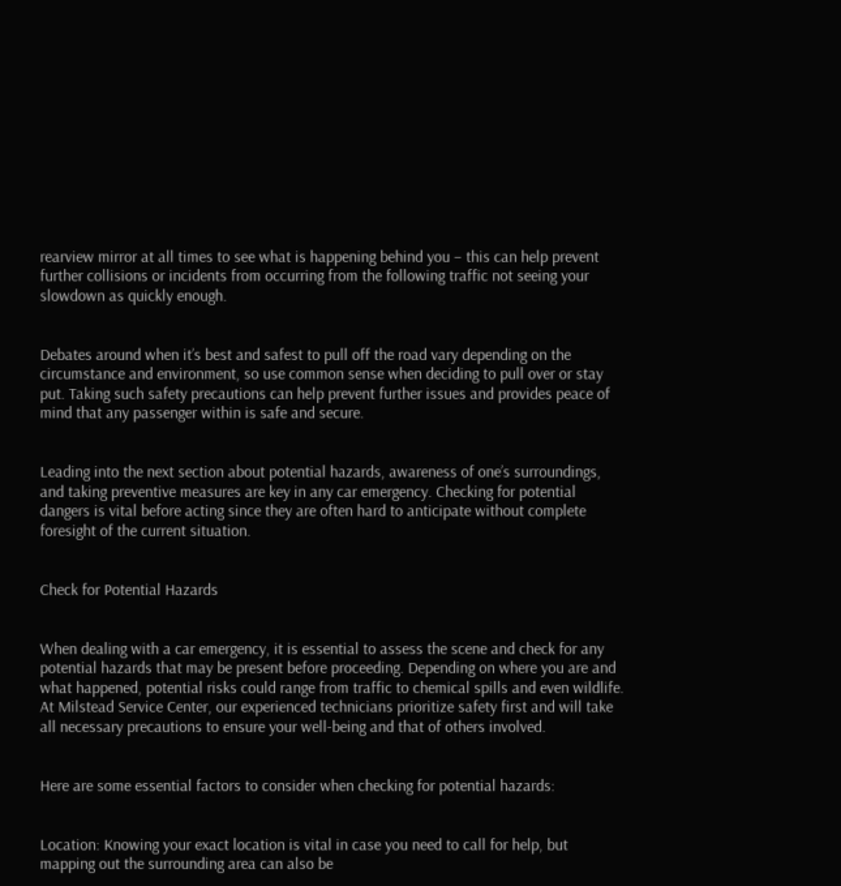rearview mirror at all times to see what is happening behind you – this can help prevent further collisions or incidents from occurring from the following traffic not seeing your slowdown as quickly enough.


Debates around when it’s best and safest to pull off the road vary depending on the circumstance and environment, so use common sense when deciding to pull over or stay put. Taking such safety precautions can help prevent further issues and provides peace of mind that any passenger within is safe and secure.


Leading into the next section about potential hazards, awareness of one’s surroundings, and taking preventive measures are key in any car emergency. Checking for potential dangers is vital before acting since they are often hard to anticipate without complete foresight of the current situation.


Check for Potential Hazards


When dealing with a car emergency, it is essential to assess the scene and check for any potential hazards that may be present before proceeding. Depending on where you are and what happened, potential risks could range from traffic to chemical spills and even wildlife. At Milstead Service Center, our experienced technicians prioritize safety first and will take all necessary precautions to ensure your well-being and that of others involved.


Here are some essential factors to consider when checking for potential hazards:


Location: Knowing your exact location is vital in case you need to call for help, but mapping out the surrounding area can also be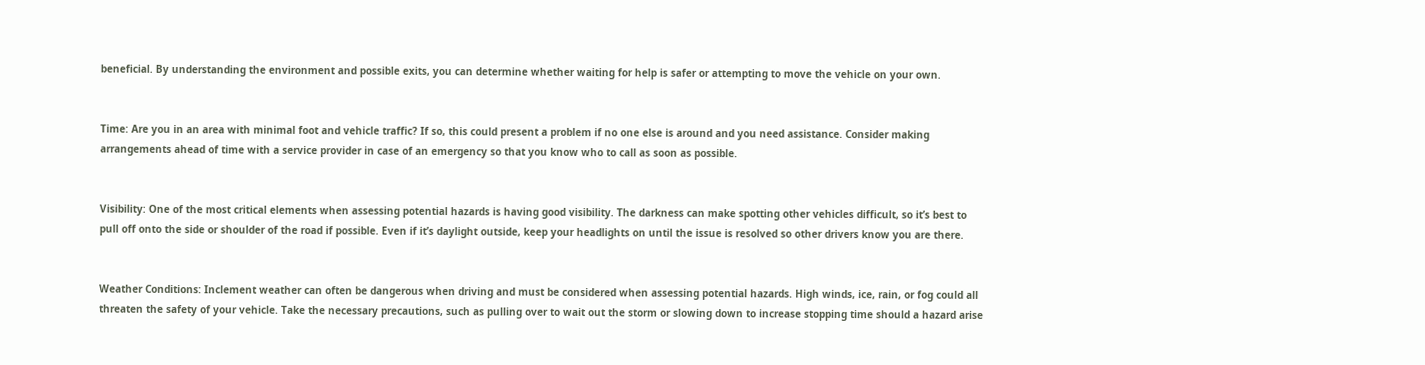beneficial. By understanding the environment and possible exits, you can determine whether waiting for help is safer or attempting to move the vehicle on your own.


Time: Are you in an area with minimal foot and vehicle traffic? If so, this could present a problem if no one else is around and you need assistance. Consider making arrangements ahead of time with a service provider in case of an emergency so that you know who to call as soon as possible.


Visibility: One of the most critical elements when assessing potential hazards is having good visibility. The darkness can make spotting other vehicles difficult, so it’s best to pull off onto the side or shoulder of the road if possible. Even if it’s daylight outside, keep your headlights on until the issue is resolved so other drivers know you are there.


Weather Conditions: Inclement weather can often be dangerous when driving and must be considered when assessing potential hazards. High winds, ice, rain, or fog could all threaten the safety of your vehicle. Take the necessary precautions, such as pulling over to wait out the storm or slowing down to increase stopping time should a hazard arise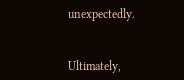unexpectedly.


Ultimately,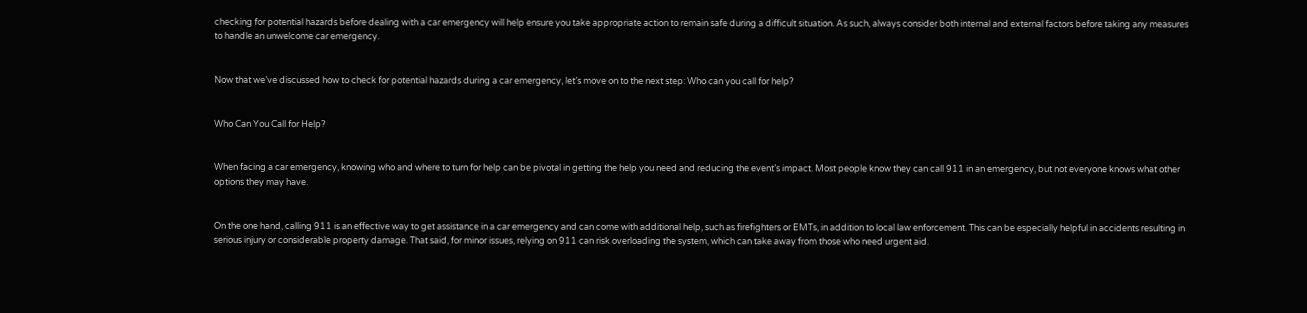checking for potential hazards before dealing with a car emergency will help ensure you take appropriate action to remain safe during a difficult situation. As such, always consider both internal and external factors before taking any measures to handle an unwelcome car emergency.


Now that we’ve discussed how to check for potential hazards during a car emergency, let’s move on to the next step: Who can you call for help?


Who Can You Call for Help?


When facing a car emergency, knowing who and where to turn for help can be pivotal in getting the help you need and reducing the event’s impact. Most people know they can call 911 in an emergency, but not everyone knows what other options they may have.


On the one hand, calling 911 is an effective way to get assistance in a car emergency and can come with additional help, such as firefighters or EMTs, in addition to local law enforcement. This can be especially helpful in accidents resulting in serious injury or considerable property damage. That said, for minor issues, relying on 911 can risk overloading the system, which can take away from those who need urgent aid.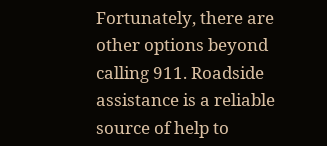Fortunately, there are other options beyond calling 911. Roadside assistance is a reliable source of help to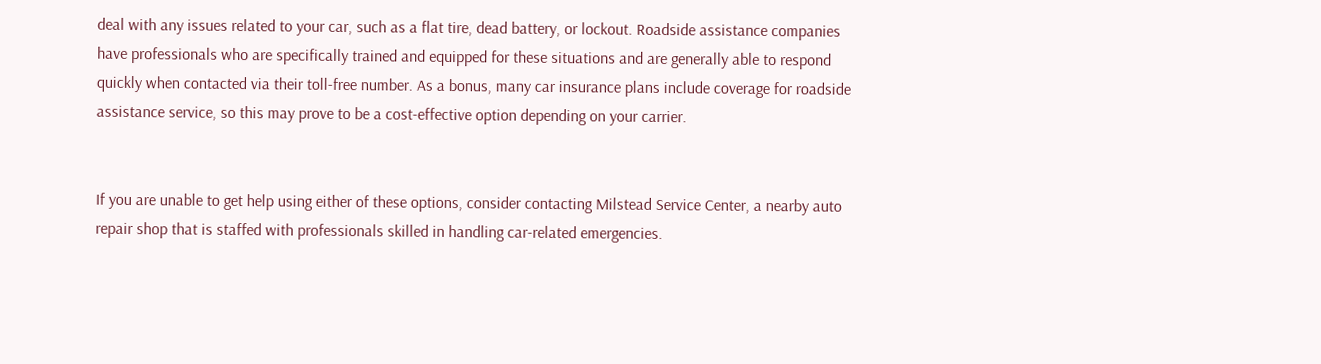deal with any issues related to your car, such as a flat tire, dead battery, or lockout. Roadside assistance companies have professionals who are specifically trained and equipped for these situations and are generally able to respond quickly when contacted via their toll-free number. As a bonus, many car insurance plans include coverage for roadside assistance service, so this may prove to be a cost-effective option depending on your carrier.


If you are unable to get help using either of these options, consider contacting Milstead Service Center, a nearby auto repair shop that is staffed with professionals skilled in handling car-related emergencies.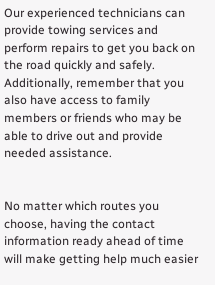Our experienced technicians can provide towing services and perform repairs to get you back on the road quickly and safely. Additionally, remember that you also have access to family members or friends who may be able to drive out and provide needed assistance.


No matter which routes you choose, having the contact information ready ahead of time will make getting help much easier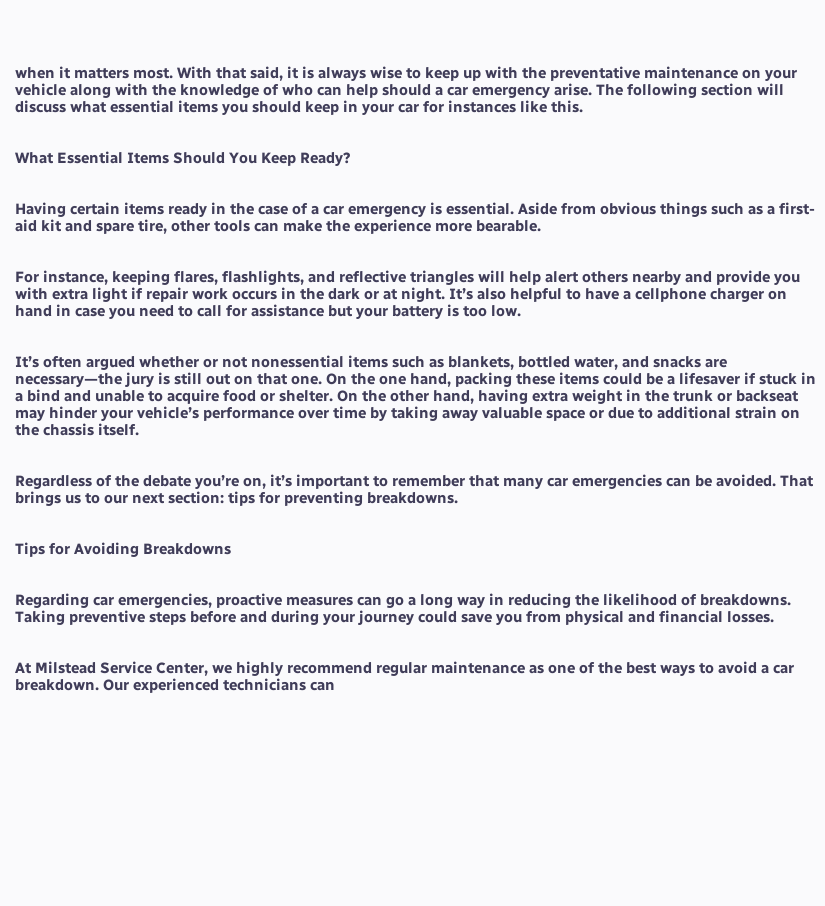when it matters most. With that said, it is always wise to keep up with the preventative maintenance on your vehicle along with the knowledge of who can help should a car emergency arise. The following section will discuss what essential items you should keep in your car for instances like this.


What Essential Items Should You Keep Ready?


Having certain items ready in the case of a car emergency is essential. Aside from obvious things such as a first-aid kit and spare tire, other tools can make the experience more bearable.


For instance, keeping flares, flashlights, and reflective triangles will help alert others nearby and provide you with extra light if repair work occurs in the dark or at night. It’s also helpful to have a cellphone charger on hand in case you need to call for assistance but your battery is too low.


It’s often argued whether or not nonessential items such as blankets, bottled water, and snacks are necessary—the jury is still out on that one. On the one hand, packing these items could be a lifesaver if stuck in a bind and unable to acquire food or shelter. On the other hand, having extra weight in the trunk or backseat may hinder your vehicle’s performance over time by taking away valuable space or due to additional strain on the chassis itself.


Regardless of the debate you’re on, it’s important to remember that many car emergencies can be avoided. That brings us to our next section: tips for preventing breakdowns.


Tips for Avoiding Breakdowns


Regarding car emergencies, proactive measures can go a long way in reducing the likelihood of breakdowns. Taking preventive steps before and during your journey could save you from physical and financial losses.


At Milstead Service Center, we highly recommend regular maintenance as one of the best ways to avoid a car breakdown. Our experienced technicians can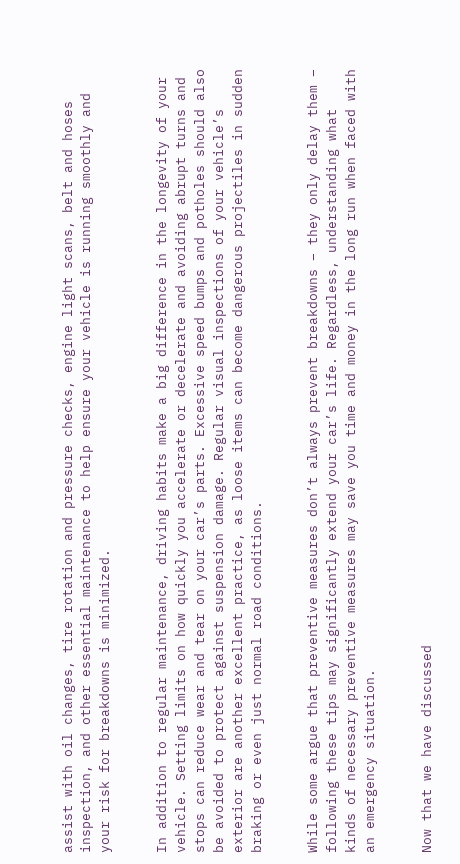assist with oil changes, tire rotation and pressure checks, engine light scans, belt and hoses inspection, and other essential maintenance to help ensure your vehicle is running smoothly and your risk for breakdowns is minimized.


In addition to regular maintenance, driving habits make a big difference in the longevity of your vehicle. Setting limits on how quickly you accelerate or decelerate and avoiding abrupt turns and stops can reduce wear and tear on your car’s parts. Excessive speed bumps and potholes should also be avoided to protect against suspension damage. Regular visual inspections of your vehicle’s exterior are another excellent practice, as loose items can become dangerous projectiles in sudden braking or even just normal road conditions.


While some argue that preventive measures don’t always prevent breakdowns – they only delay them – following these tips may significantly extend your car’s life. Regardless, understanding what kinds of necessary preventive measures may save you time and money in the long run when faced with an emergency situation.


Now that we have discussed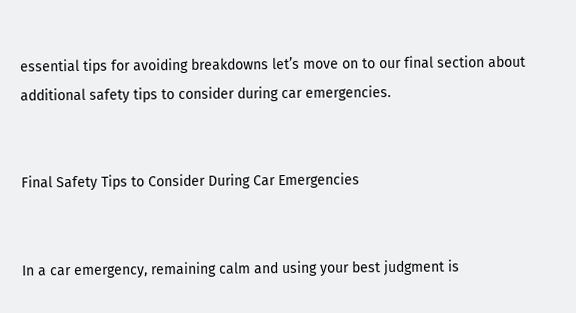essential tips for avoiding breakdowns let’s move on to our final section about additional safety tips to consider during car emergencies.


Final Safety Tips to Consider During Car Emergencies


In a car emergency, remaining calm and using your best judgment is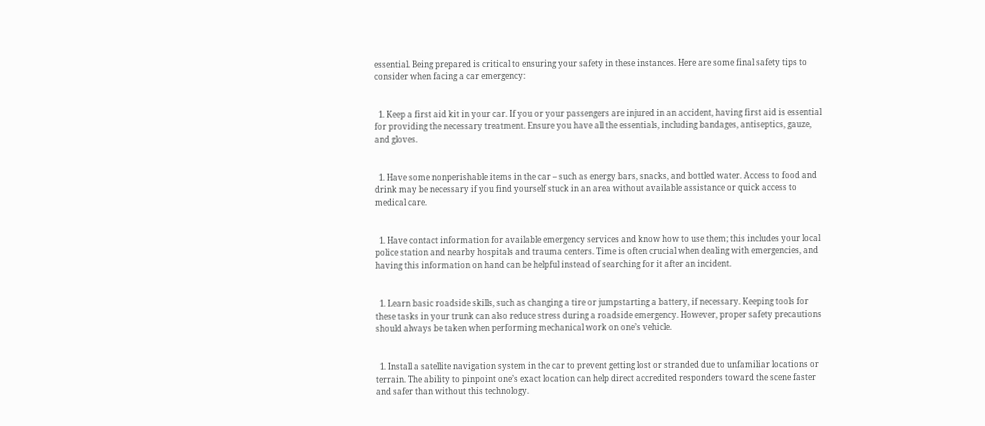essential. Being prepared is critical to ensuring your safety in these instances. Here are some final safety tips to consider when facing a car emergency:


  1. Keep a first aid kit in your car. If you or your passengers are injured in an accident, having first aid is essential for providing the necessary treatment. Ensure you have all the essentials, including bandages, antiseptics, gauze, and gloves.


  1. Have some nonperishable items in the car – such as energy bars, snacks, and bottled water. Access to food and drink may be necessary if you find yourself stuck in an area without available assistance or quick access to medical care.


  1. Have contact information for available emergency services and know how to use them; this includes your local police station and nearby hospitals and trauma centers. Time is often crucial when dealing with emergencies, and having this information on hand can be helpful instead of searching for it after an incident.


  1. Learn basic roadside skills, such as changing a tire or jumpstarting a battery, if necessary. Keeping tools for these tasks in your trunk can also reduce stress during a roadside emergency. However, proper safety precautions should always be taken when performing mechanical work on one’s vehicle.


  1. Install a satellite navigation system in the car to prevent getting lost or stranded due to unfamiliar locations or terrain. The ability to pinpoint one’s exact location can help direct accredited responders toward the scene faster and safer than without this technology.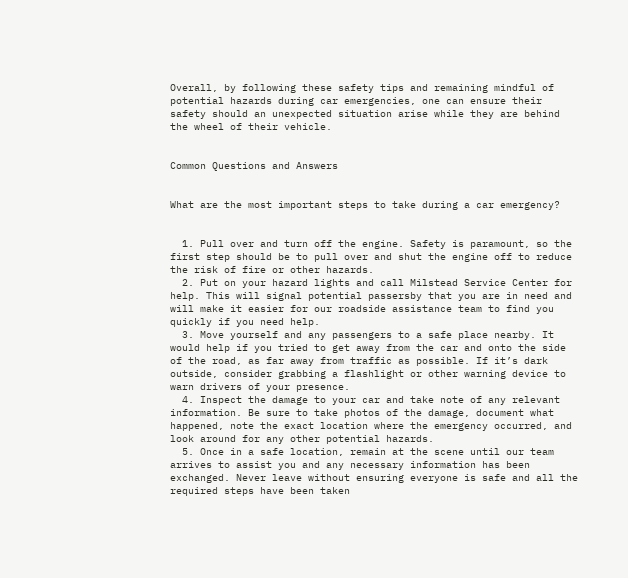Overall, by following these safety tips and remaining mindful of potential hazards during car emergencies, one can ensure their safety should an unexpected situation arise while they are behind the wheel of their vehicle.


Common Questions and Answers


What are the most important steps to take during a car emergency?


  1. Pull over and turn off the engine. Safety is paramount, so the first step should be to pull over and shut the engine off to reduce the risk of fire or other hazards.
  2. Put on your hazard lights and call Milstead Service Center for help. This will signal potential passersby that you are in need and will make it easier for our roadside assistance team to find you quickly if you need help.
  3. Move yourself and any passengers to a safe place nearby. It would help if you tried to get away from the car and onto the side of the road, as far away from traffic as possible. If it’s dark outside, consider grabbing a flashlight or other warning device to warn drivers of your presence.
  4. Inspect the damage to your car and take note of any relevant information. Be sure to take photos of the damage, document what happened, note the exact location where the emergency occurred, and look around for any other potential hazards.
  5. Once in a safe location, remain at the scene until our team arrives to assist you and any necessary information has been exchanged. Never leave without ensuring everyone is safe and all the required steps have been taken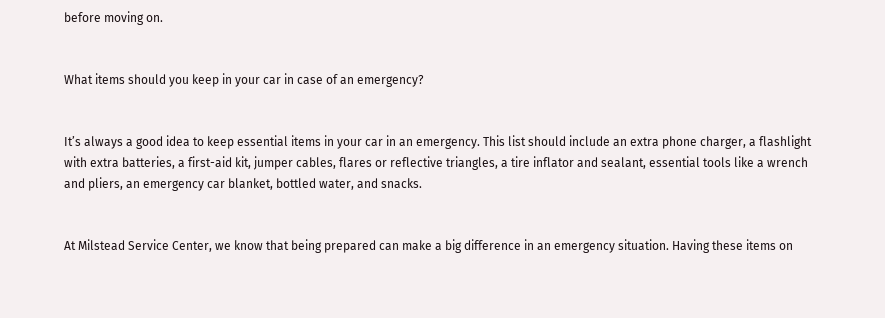before moving on.


What items should you keep in your car in case of an emergency?


It’s always a good idea to keep essential items in your car in an emergency. This list should include an extra phone charger, a flashlight with extra batteries, a first-aid kit, jumper cables, flares or reflective triangles, a tire inflator and sealant, essential tools like a wrench and pliers, an emergency car blanket, bottled water, and snacks.


At Milstead Service Center, we know that being prepared can make a big difference in an emergency situation. Having these items on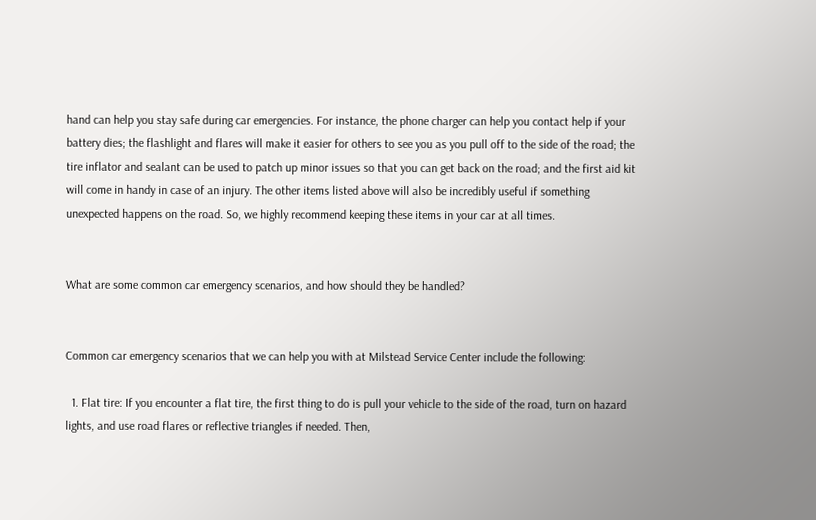hand can help you stay safe during car emergencies. For instance, the phone charger can help you contact help if your battery dies; the flashlight and flares will make it easier for others to see you as you pull off to the side of the road; the tire inflator and sealant can be used to patch up minor issues so that you can get back on the road; and the first aid kit will come in handy in case of an injury. The other items listed above will also be incredibly useful if something unexpected happens on the road. So, we highly recommend keeping these items in your car at all times.


What are some common car emergency scenarios, and how should they be handled?


Common car emergency scenarios that we can help you with at Milstead Service Center include the following:

  1. Flat tire: If you encounter a flat tire, the first thing to do is pull your vehicle to the side of the road, turn on hazard lights, and use road flares or reflective triangles if needed. Then,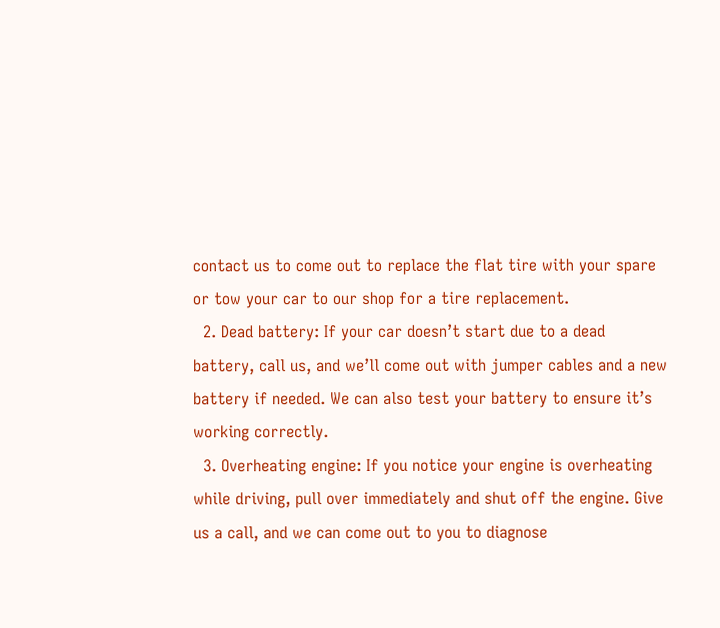contact us to come out to replace the flat tire with your spare or tow your car to our shop for a tire replacement.
  2. Dead battery: If your car doesn’t start due to a dead battery, call us, and we’ll come out with jumper cables and a new battery if needed. We can also test your battery to ensure it’s working correctly.
  3. Overheating engine: If you notice your engine is overheating while driving, pull over immediately and shut off the engine. Give us a call, and we can come out to you to diagnose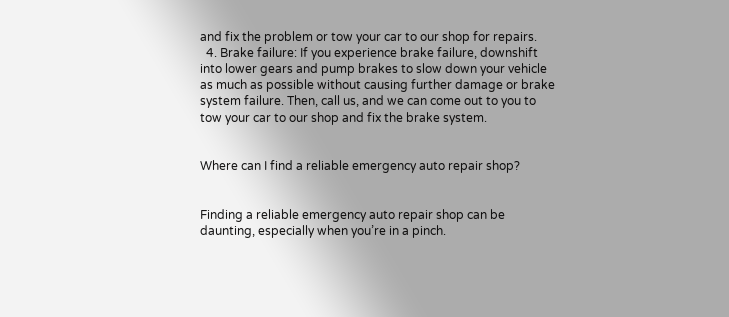and fix the problem or tow your car to our shop for repairs.
  4. Brake failure: If you experience brake failure, downshift into lower gears and pump brakes to slow down your vehicle as much as possible without causing further damage or brake system failure. Then, call us, and we can come out to you to tow your car to our shop and fix the brake system.


Where can I find a reliable emergency auto repair shop?


Finding a reliable emergency auto repair shop can be daunting, especially when you’re in a pinch.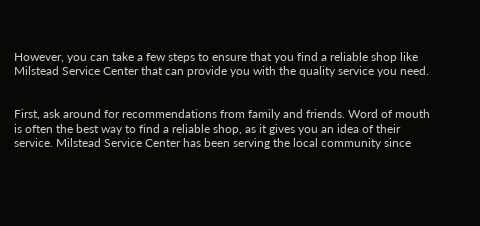However, you can take a few steps to ensure that you find a reliable shop like Milstead Service Center that can provide you with the quality service you need.


First, ask around for recommendations from family and friends. Word of mouth is often the best way to find a reliable shop, as it gives you an idea of their service. Milstead Service Center has been serving the local community since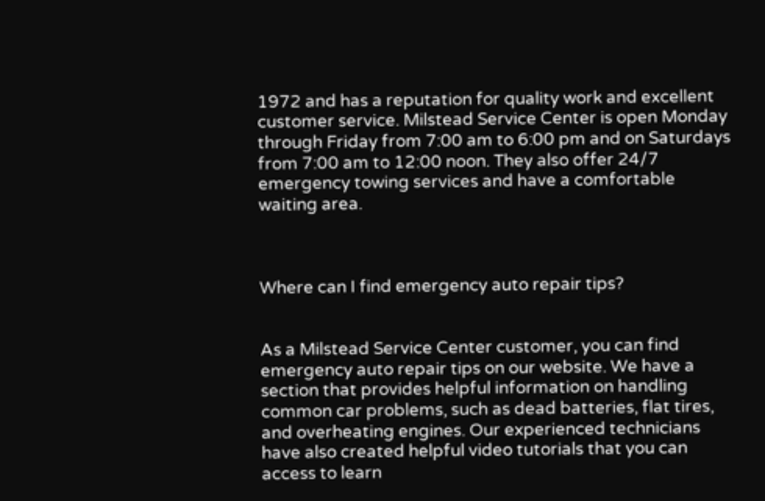1972 and has a reputation for quality work and excellent customer service. Milstead Service Center is open Monday through Friday from 7:00 am to 6:00 pm and on Saturdays from 7:00 am to 12:00 noon. They also offer 24/7 emergency towing services and have a comfortable waiting area.



Where can I find emergency auto repair tips?


As a Milstead Service Center customer, you can find emergency auto repair tips on our website. We have a section that provides helpful information on handling common car problems, such as dead batteries, flat tires, and overheating engines. Our experienced technicians have also created helpful video tutorials that you can access to learn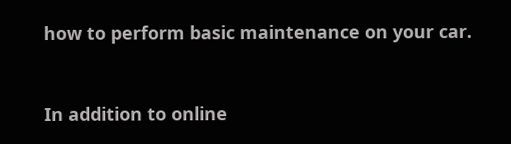how to perform basic maintenance on your car.


In addition to online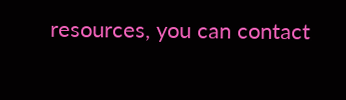resources, you can contact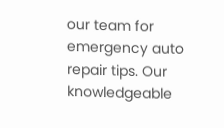our team for emergency auto repair tips. Our knowledgeable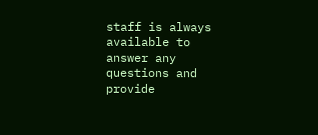staff is always available to answer any questions and provide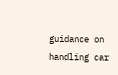guidance on handling car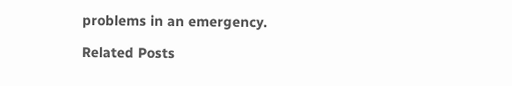problems in an emergency.

Related Posts